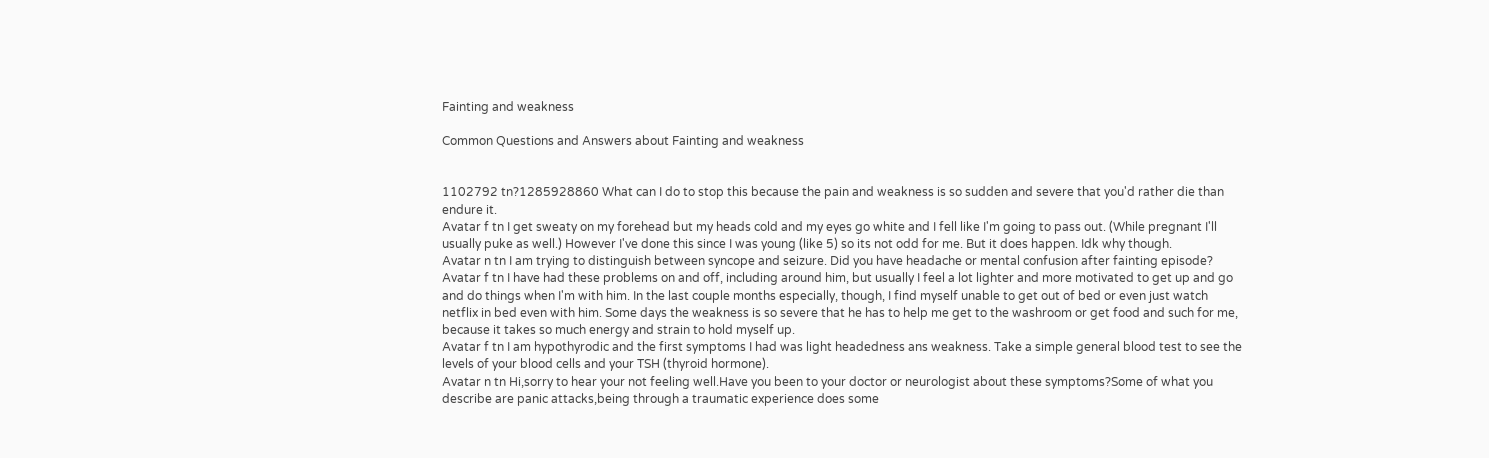Fainting and weakness

Common Questions and Answers about Fainting and weakness


1102792 tn?1285928860 What can I do to stop this because the pain and weakness is so sudden and severe that you'd rather die than endure it.
Avatar f tn I get sweaty on my forehead but my heads cold and my eyes go white and I fell like I'm going to pass out. (While pregnant I'll usually puke as well.) However I've done this since I was young (like 5) so its not odd for me. But it does happen. Idk why though.
Avatar n tn I am trying to distinguish between syncope and seizure. Did you have headache or mental confusion after fainting episode?
Avatar f tn I have had these problems on and off, including around him, but usually I feel a lot lighter and more motivated to get up and go and do things when I'm with him. In the last couple months especially, though, I find myself unable to get out of bed or even just watch netflix in bed even with him. Some days the weakness is so severe that he has to help me get to the washroom or get food and such for me, because it takes so much energy and strain to hold myself up.
Avatar f tn I am hypothyrodic and the first symptoms I had was light headedness ans weakness. Take a simple general blood test to see the levels of your blood cells and your TSH (thyroid hormone).
Avatar n tn Hi,sorry to hear your not feeling well.Have you been to your doctor or neurologist about these symptoms?Some of what you describe are panic attacks,being through a traumatic experience does some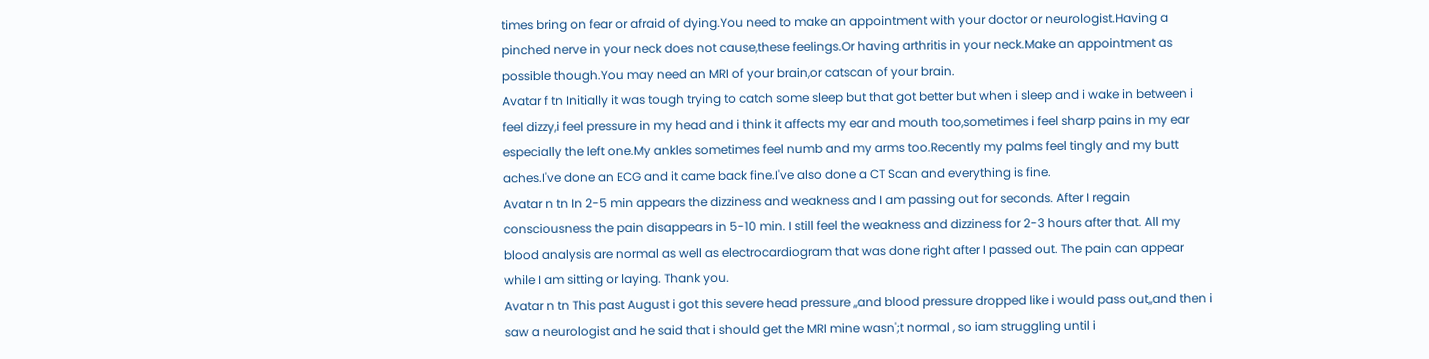times bring on fear or afraid of dying.You need to make an appointment with your doctor or neurologist.Having a pinched nerve in your neck does not cause,these feelings.Or having arthritis in your neck.Make an appointment as possible though.You may need an MRI of your brain,or catscan of your brain.
Avatar f tn Initially it was tough trying to catch some sleep but that got better but when i sleep and i wake in between i feel dizzy,i feel pressure in my head and i think it affects my ear and mouth too,sometimes i feel sharp pains in my ear especially the left one.My ankles sometimes feel numb and my arms too.Recently my palms feel tingly and my butt aches.I've done an ECG and it came back fine.I've also done a CT Scan and everything is fine.
Avatar n tn In 2-5 min appears the dizziness and weakness and I am passing out for seconds. After I regain consciousness the pain disappears in 5-10 min. I still feel the weakness and dizziness for 2-3 hours after that. All my blood analysis are normal as well as electrocardiogram that was done right after I passed out. The pain can appear while I am sitting or laying. Thank you.
Avatar n tn This past August i got this severe head pressure ,,and blood pressure dropped like i would pass out,,and then i saw a neurologist and he said that i should get the MRI mine wasn';t normal , so iam struggling until i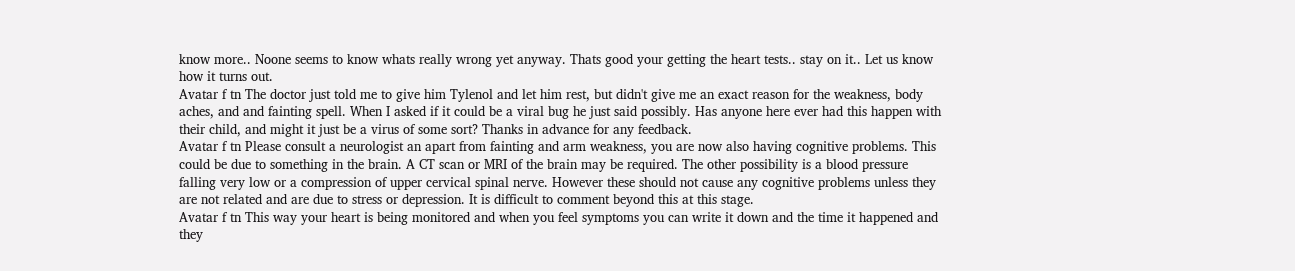know more.. Noone seems to know whats really wrong yet anyway. Thats good your getting the heart tests.. stay on it.. Let us know how it turns out.
Avatar f tn The doctor just told me to give him Tylenol and let him rest, but didn't give me an exact reason for the weakness, body aches, and and fainting spell. When I asked if it could be a viral bug he just said possibly. Has anyone here ever had this happen with their child, and might it just be a virus of some sort? Thanks in advance for any feedback.
Avatar f tn Please consult a neurologist an apart from fainting and arm weakness, you are now also having cognitive problems. This could be due to something in the brain. A CT scan or MRI of the brain may be required. The other possibility is a blood pressure falling very low or a compression of upper cervical spinal nerve. However these should not cause any cognitive problems unless they are not related and are due to stress or depression. It is difficult to comment beyond this at this stage.
Avatar f tn This way your heart is being monitored and when you feel symptoms you can write it down and the time it happened and they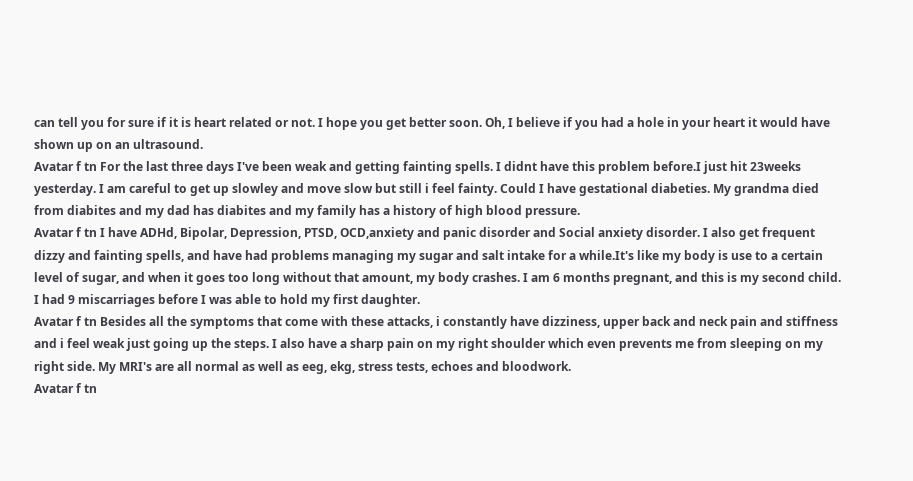can tell you for sure if it is heart related or not. I hope you get better soon. Oh, I believe if you had a hole in your heart it would have shown up on an ultrasound.
Avatar f tn For the last three days I've been weak and getting fainting spells. I didnt have this problem before.I just hit 23weeks yesterday. I am careful to get up slowley and move slow but still i feel fainty. Could I have gestational diabeties. My grandma died from diabites and my dad has diabites and my family has a history of high blood pressure.
Avatar f tn I have ADHd, Bipolar, Depression, PTSD, OCD,anxiety and panic disorder and Social anxiety disorder. I also get frequent dizzy and fainting spells, and have had problems managing my sugar and salt intake for a while.It's like my body is use to a certain level of sugar, and when it goes too long without that amount, my body crashes. I am 6 months pregnant, and this is my second child. I had 9 miscarriages before I was able to hold my first daughter.
Avatar f tn Besides all the symptoms that come with these attacks, i constantly have dizziness, upper back and neck pain and stiffness and i feel weak just going up the steps. I also have a sharp pain on my right shoulder which even prevents me from sleeping on my right side. My MRI's are all normal as well as eeg, ekg, stress tests, echoes and bloodwork.
Avatar f tn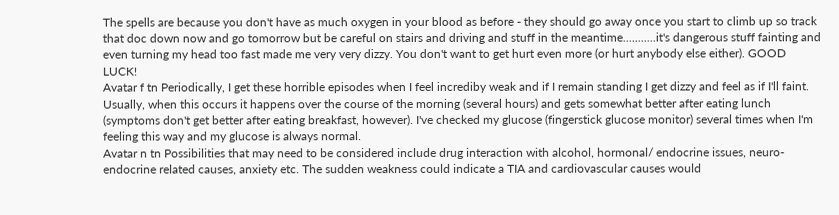The spells are because you don't have as much oxygen in your blood as before - they should go away once you start to climb up so track that doc down now and go tomorrow but be careful on stairs and driving and stuff in the meantime...........it's dangerous stuff fainting and even turning my head too fast made me very very dizzy. You don't want to get hurt even more (or hurt anybody else either). GOOD LUCK!
Avatar f tn Periodically, I get these horrible episodes when I feel incrediby weak and if I remain standing I get dizzy and feel as if I'll faint. Usually, when this occurs it happens over the course of the morning (several hours) and gets somewhat better after eating lunch (symptoms don't get better after eating breakfast, however). I've checked my glucose (fingerstick glucose monitor) several times when I'm feeling this way and my glucose is always normal.
Avatar n tn Possibilities that may need to be considered include drug interaction with alcohol, hormonal/ endocrine issues, neuro-endocrine related causes, anxiety etc. The sudden weakness could indicate a TIA and cardiovascular causes would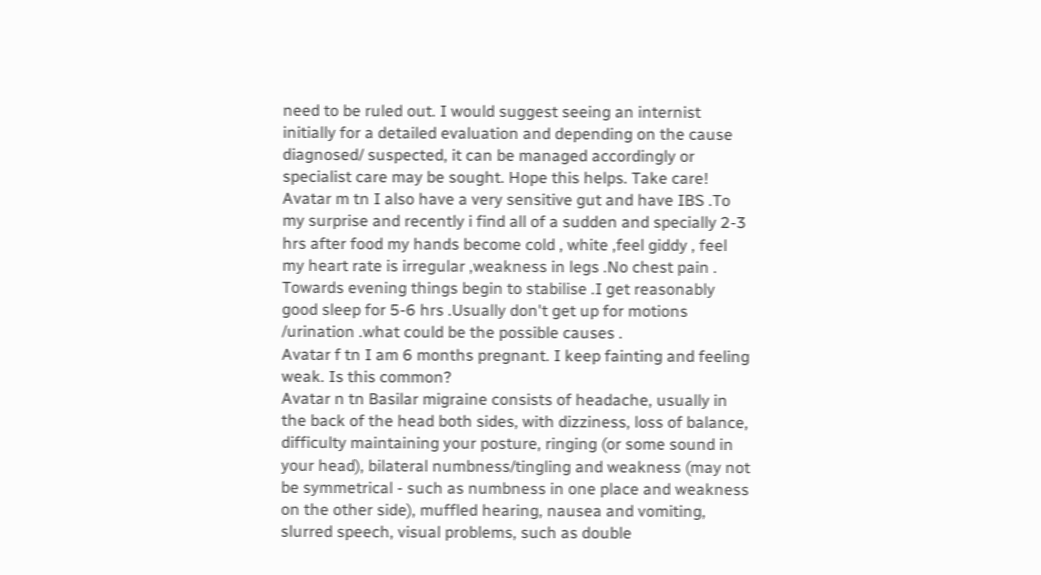need to be ruled out. I would suggest seeing an internist initially for a detailed evaluation and depending on the cause diagnosed/ suspected, it can be managed accordingly or specialist care may be sought. Hope this helps. Take care!
Avatar m tn I also have a very sensitive gut and have IBS .To my surprise and recently i find all of a sudden and specially 2-3 hrs after food my hands become cold , white ,feel giddy , feel my heart rate is irregular ,weakness in legs .No chest pain . Towards evening things begin to stabilise .I get reasonably good sleep for 5-6 hrs .Usually don't get up for motions /urination .what could be the possible causes .
Avatar f tn I am 6 months pregnant. I keep fainting and feeling weak. Is this common?
Avatar n tn Basilar migraine consists of headache, usually in the back of the head both sides, with dizziness, loss of balance, difficulty maintaining your posture, ringing (or some sound in your head), bilateral numbness/tingling and weakness (may not be symmetrical - such as numbness in one place and weakness on the other side), muffled hearing, nausea and vomiting, slurred speech, visual problems, such as double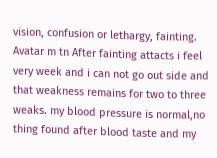vision, confusion or lethargy, fainting.
Avatar m tn After fainting attacts i feel very week and i can not go out side and that weakness remains for two to three weaks. my blood pressure is normal,no thing found after blood taste and my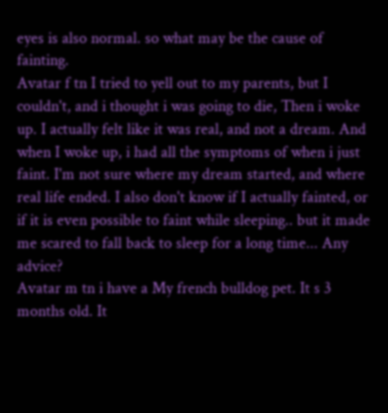eyes is also normal. so what may be the cause of fainting.
Avatar f tn I tried to yell out to my parents, but I couldn't, and i thought i was going to die, Then i woke up. I actually felt like it was real, and not a dream. And when I woke up, i had all the symptoms of when i just faint. I'm not sure where my dream started, and where real life ended. I also don't know if I actually fainted, or if it is even possible to faint while sleeping.. but it made me scared to fall back to sleep for a long time... Any advice?
Avatar m tn i have a My french bulldog pet. It s 3 months old. It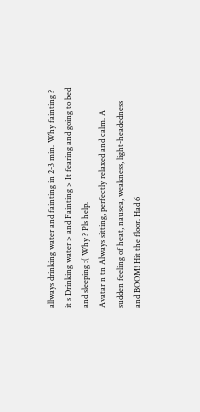allways drinking water and fainting in 2-3 min. Why fainting ? it s Drinking water > and Fainting > It fearing and going to bed and sleeping :( Why ? Pls help.
Avatar n tn Always sitting, perfectly relaxed and calm. A sudden feeling of heat, nausea, weakness, light-headedness and BOOM! Hit the floor. Had 6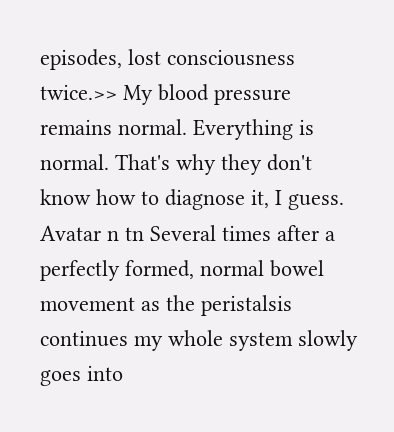episodes, lost consciousness twice.>> My blood pressure remains normal. Everything is normal. That's why they don't know how to diagnose it, I guess.
Avatar n tn Several times after a perfectly formed, normal bowel movement as the peristalsis continues my whole system slowly goes into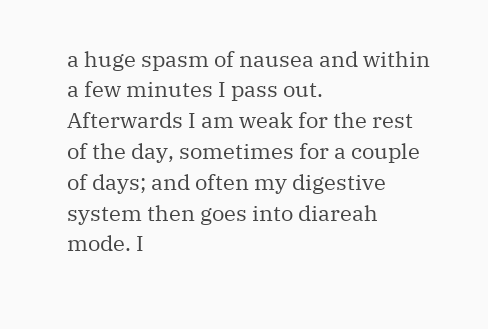a huge spasm of nausea and within a few minutes I pass out. Afterwards I am weak for the rest of the day, sometimes for a couple of days; and often my digestive system then goes into diareah mode. I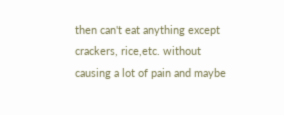then can't eat anything except crackers, rice,etc. without causing a lot of pain and maybe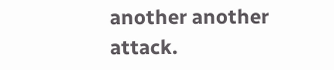another another attack.